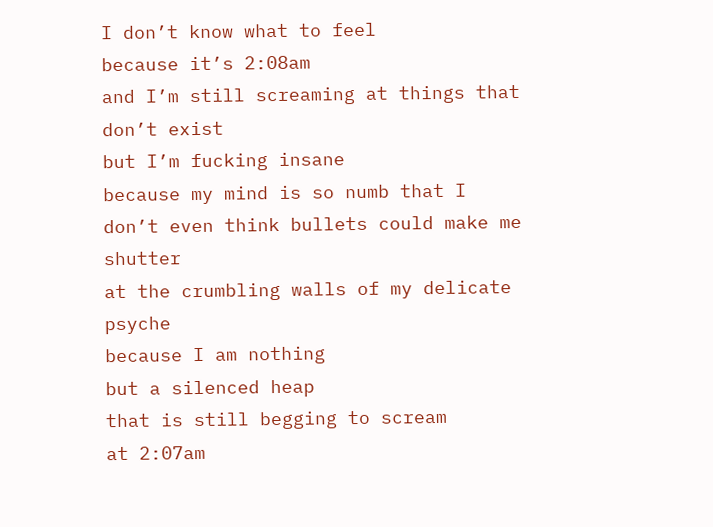I don’t know what to feel
because it’s 2:08am
and I’m still screaming at things that don’t exist
but I’m fucking insane
because my mind is so numb that I don’t even think bullets could make me shutter
at the crumbling walls of my delicate psyche
because I am nothing
but a silenced heap
that is still begging to scream
at 2:07am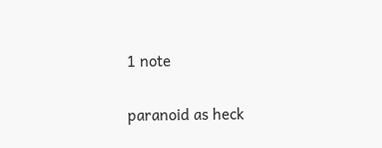1 note

paranoid as heck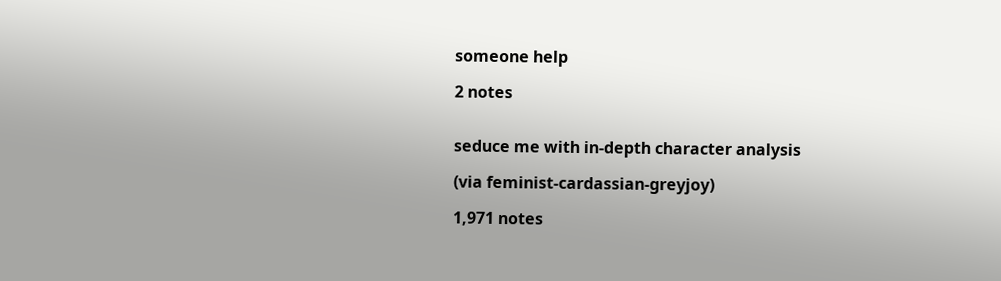someone help

2 notes


seduce me with in-depth character analysis

(via feminist-cardassian-greyjoy)

1,971 notes